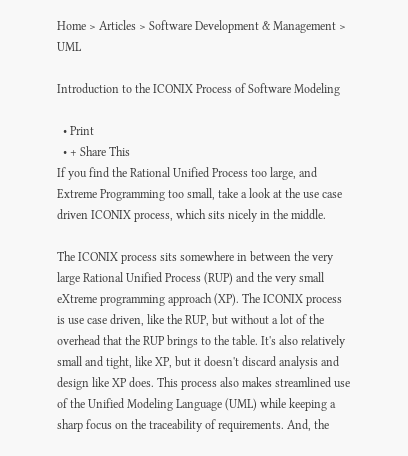Home > Articles > Software Development & Management > UML

Introduction to the ICONIX Process of Software Modeling

  • Print
  • + Share This
If you find the Rational Unified Process too large, and Extreme Programming too small, take a look at the use case driven ICONIX process, which sits nicely in the middle.

The ICONIX process sits somewhere in between the very large Rational Unified Process (RUP) and the very small eXtreme programming approach (XP). The ICONIX process is use case driven, like the RUP, but without a lot of the overhead that the RUP brings to the table. It's also relatively small and tight, like XP, but it doesn't discard analysis and design like XP does. This process also makes streamlined use of the Unified Modeling Language (UML) while keeping a sharp focus on the traceability of requirements. And, the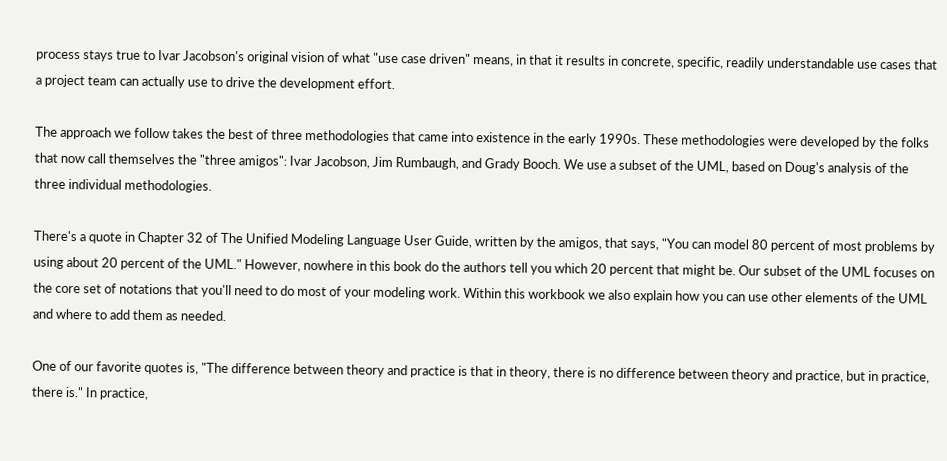process stays true to Ivar Jacobson's original vision of what "use case driven" means, in that it results in concrete, specific, readily understandable use cases that a project team can actually use to drive the development effort.

The approach we follow takes the best of three methodologies that came into existence in the early 1990s. These methodologies were developed by the folks that now call themselves the "three amigos": Ivar Jacobson, Jim Rumbaugh, and Grady Booch. We use a subset of the UML, based on Doug's analysis of the three individual methodologies.

There's a quote in Chapter 32 of The Unified Modeling Language User Guide, written by the amigos, that says, "You can model 80 percent of most problems by using about 20 percent of the UML." However, nowhere in this book do the authors tell you which 20 percent that might be. Our subset of the UML focuses on the core set of notations that you'll need to do most of your modeling work. Within this workbook we also explain how you can use other elements of the UML and where to add them as needed.

One of our favorite quotes is, "The difference between theory and practice is that in theory, there is no difference between theory and practice, but in practice, there is." In practice,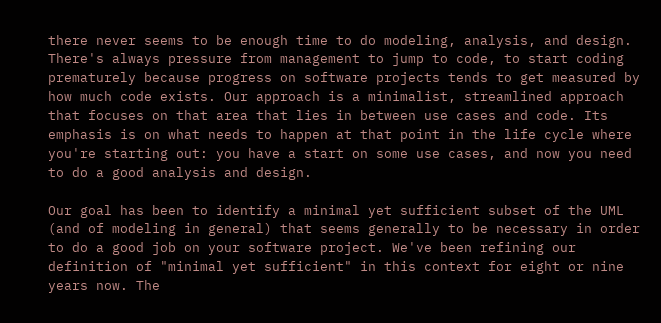there never seems to be enough time to do modeling, analysis, and design. There's always pressure from management to jump to code, to start coding prematurely because progress on software projects tends to get measured by how much code exists. Our approach is a minimalist, streamlined approach that focuses on that area that lies in between use cases and code. Its emphasis is on what needs to happen at that point in the life cycle where you're starting out: you have a start on some use cases, and now you need to do a good analysis and design.

Our goal has been to identify a minimal yet sufficient subset of the UML (and of modeling in general) that seems generally to be necessary in order to do a good job on your software project. We've been refining our definition of "minimal yet sufficient" in this context for eight or nine years now. The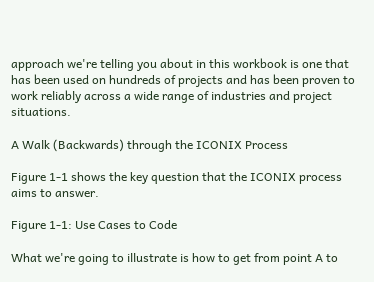approach we're telling you about in this workbook is one that has been used on hundreds of projects and has been proven to work reliably across a wide range of industries and project situations.

A Walk (Backwards) through the ICONIX Process

Figure 1-1 shows the key question that the ICONIX process aims to answer.

Figure 1-1: Use Cases to Code

What we're going to illustrate is how to get from point A to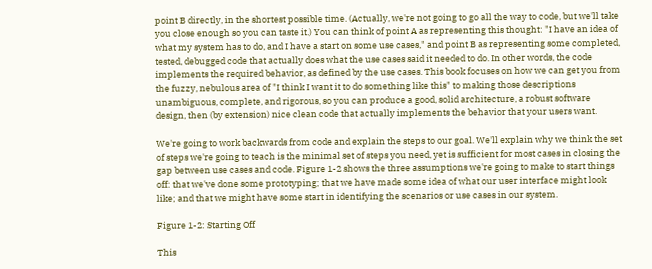point B directly, in the shortest possible time. (Actually, we're not going to go all the way to code, but we'll take you close enough so you can taste it.) You can think of point A as representing this thought: "I have an idea of what my system has to do, and I have a start on some use cases," and point B as representing some completed, tested, debugged code that actually does what the use cases said it needed to do. In other words, the code implements the required behavior, as defined by the use cases. This book focuses on how we can get you from the fuzzy, nebulous area of "I think I want it to do something like this" to making those descriptions unambiguous, complete, and rigorous, so you can produce a good, solid architecture, a robust software design, then (by extension) nice clean code that actually implements the behavior that your users want.

We're going to work backwards from code and explain the steps to our goal. We'll explain why we think the set of steps we're going to teach is the minimal set of steps you need, yet is sufficient for most cases in closing the gap between use cases and code. Figure 1-2 shows the three assumptions we're going to make to start things off: that we've done some prototyping; that we have made some idea of what our user interface might look like; and that we might have some start in identifying the scenarios or use cases in our system.

Figure 1-2: Starting Off

This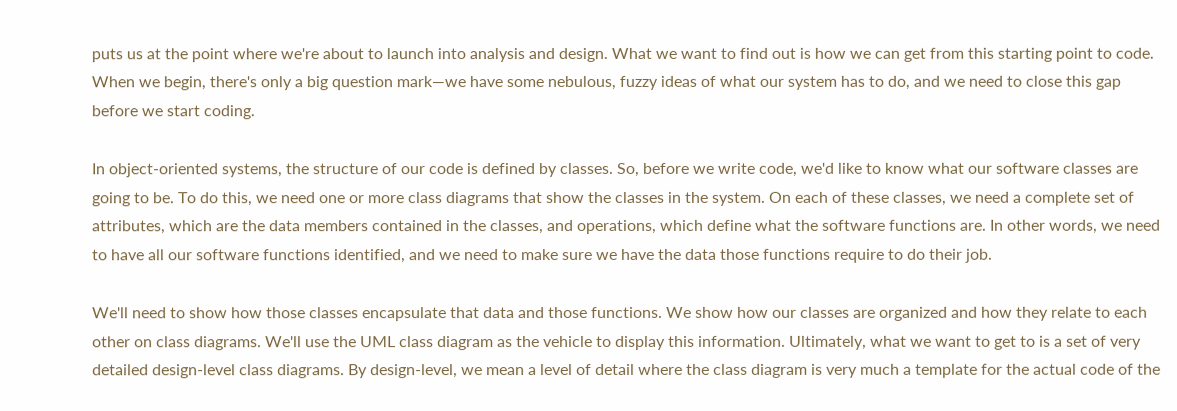puts us at the point where we're about to launch into analysis and design. What we want to find out is how we can get from this starting point to code. When we begin, there's only a big question mark—we have some nebulous, fuzzy ideas of what our system has to do, and we need to close this gap before we start coding.

In object-oriented systems, the structure of our code is defined by classes. So, before we write code, we'd like to know what our software classes are going to be. To do this, we need one or more class diagrams that show the classes in the system. On each of these classes, we need a complete set of attributes, which are the data members contained in the classes, and operations, which define what the software functions are. In other words, we need to have all our software functions identified, and we need to make sure we have the data those functions require to do their job.

We'll need to show how those classes encapsulate that data and those functions. We show how our classes are organized and how they relate to each other on class diagrams. We'll use the UML class diagram as the vehicle to display this information. Ultimately, what we want to get to is a set of very detailed design-level class diagrams. By design-level, we mean a level of detail where the class diagram is very much a template for the actual code of the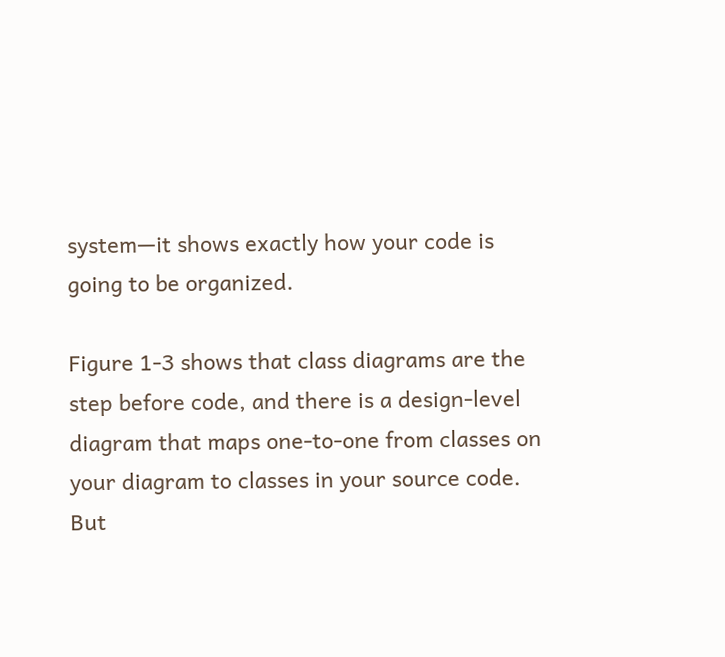system—it shows exactly how your code is going to be organized.

Figure 1-3 shows that class diagrams are the step before code, and there is a design-level diagram that maps one-to-one from classes on your diagram to classes in your source code. But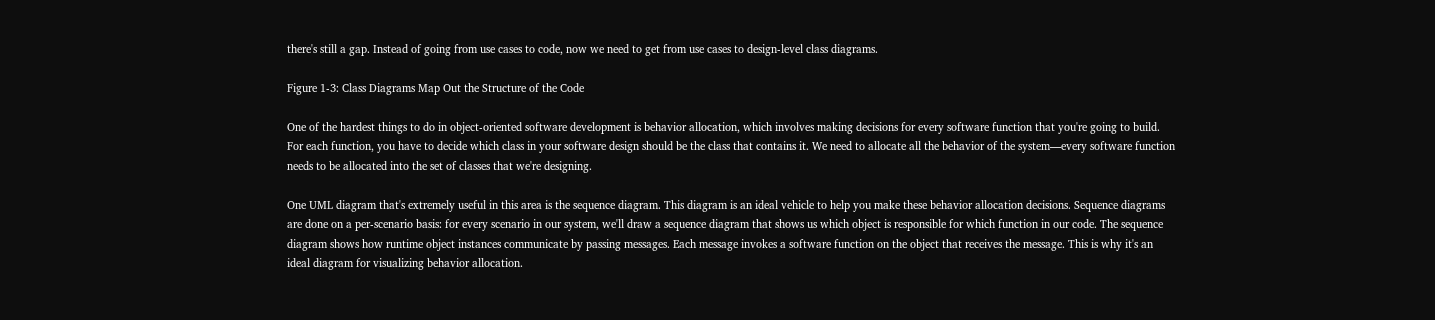there's still a gap. Instead of going from use cases to code, now we need to get from use cases to design-level class diagrams.

Figure 1-3: Class Diagrams Map Out the Structure of the Code

One of the hardest things to do in object-oriented software development is behavior allocation, which involves making decisions for every software function that you're going to build. For each function, you have to decide which class in your software design should be the class that contains it. We need to allocate all the behavior of the system—every software function needs to be allocated into the set of classes that we're designing.

One UML diagram that's extremely useful in this area is the sequence diagram. This diagram is an ideal vehicle to help you make these behavior allocation decisions. Sequence diagrams are done on a per-scenario basis: for every scenario in our system, we'll draw a sequence diagram that shows us which object is responsible for which function in our code. The sequence diagram shows how runtime object instances communicate by passing messages. Each message invokes a software function on the object that receives the message. This is why it's an ideal diagram for visualizing behavior allocation.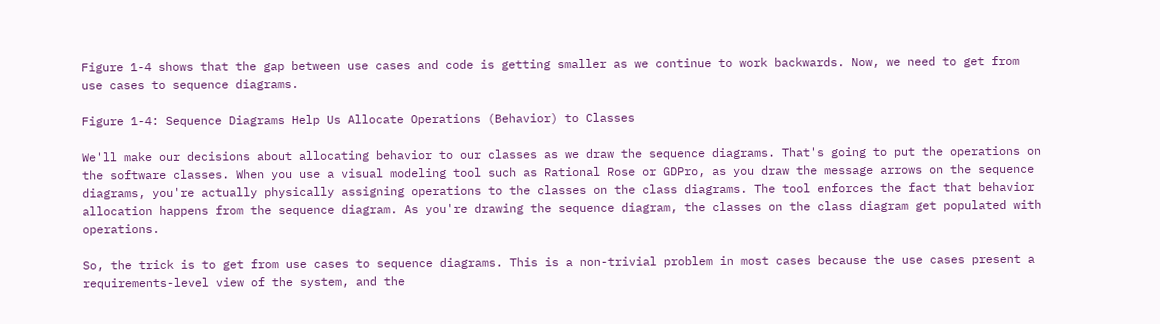Figure 1-4 shows that the gap between use cases and code is getting smaller as we continue to work backwards. Now, we need to get from use cases to sequence diagrams.

Figure 1-4: Sequence Diagrams Help Us Allocate Operations (Behavior) to Classes

We'll make our decisions about allocating behavior to our classes as we draw the sequence diagrams. That's going to put the operations on the software classes. When you use a visual modeling tool such as Rational Rose or GDPro, as you draw the message arrows on the sequence diagrams, you're actually physically assigning operations to the classes on the class diagrams. The tool enforces the fact that behavior allocation happens from the sequence diagram. As you're drawing the sequence diagram, the classes on the class diagram get populated with operations.

So, the trick is to get from use cases to sequence diagrams. This is a non-trivial problem in most cases because the use cases present a requirements-level view of the system, and the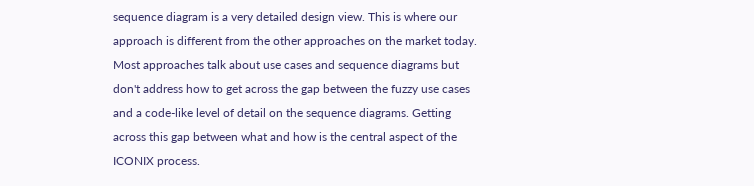sequence diagram is a very detailed design view. This is where our approach is different from the other approaches on the market today. Most approaches talk about use cases and sequence diagrams but don't address how to get across the gap between the fuzzy use cases and a code-like level of detail on the sequence diagrams. Getting across this gap between what and how is the central aspect of the ICONIX process.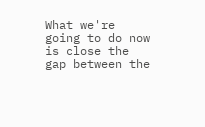What we're going to do now is close the gap between the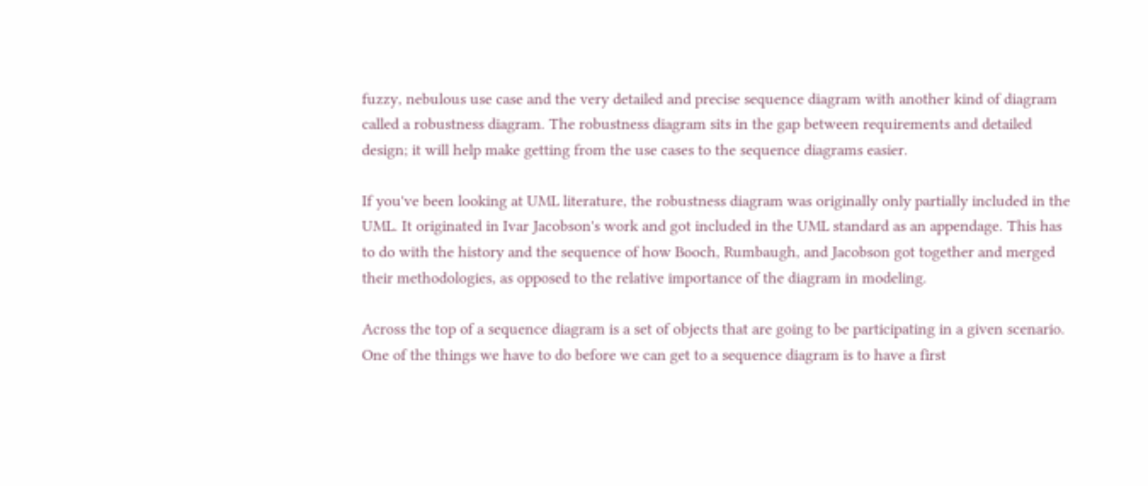fuzzy, nebulous use case and the very detailed and precise sequence diagram with another kind of diagram called a robustness diagram. The robustness diagram sits in the gap between requirements and detailed design; it will help make getting from the use cases to the sequence diagrams easier.

If you've been looking at UML literature, the robustness diagram was originally only partially included in the UML. It originated in Ivar Jacobson's work and got included in the UML standard as an appendage. This has to do with the history and the sequence of how Booch, Rumbaugh, and Jacobson got together and merged their methodologies, as opposed to the relative importance of the diagram in modeling.

Across the top of a sequence diagram is a set of objects that are going to be participating in a given scenario. One of the things we have to do before we can get to a sequence diagram is to have a first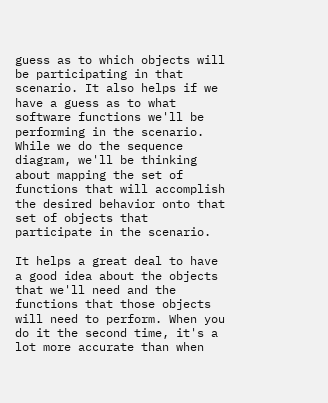guess as to which objects will be participating in that scenario. It also helps if we have a guess as to what software functions we'll be performing in the scenario. While we do the sequence diagram, we'll be thinking about mapping the set of functions that will accomplish the desired behavior onto that set of objects that participate in the scenario.

It helps a great deal to have a good idea about the objects that we'll need and the functions that those objects will need to perform. When you do it the second time, it's a lot more accurate than when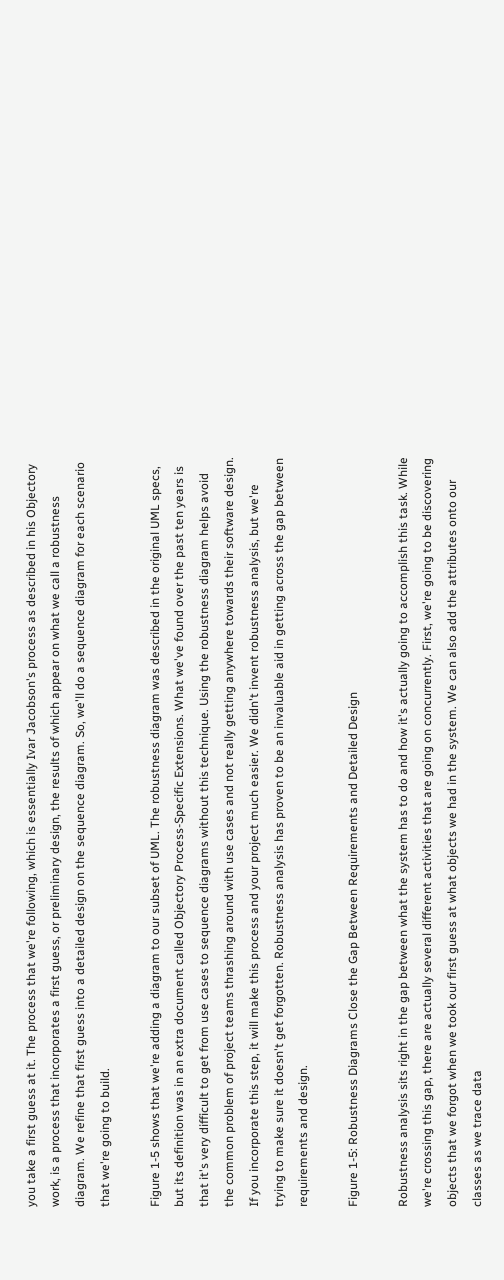you take a first guess at it. The process that we're following, which is essentially Ivar Jacobson's process as described in his Objectory work, is a process that incorporates a first guess, or preliminary design, the results of which appear on what we call a robustness diagram. We refine that first guess into a detailed design on the sequence diagram. So, we'll do a sequence diagram for each scenario that we're going to build.

Figure 1-5 shows that we're adding a diagram to our subset of UML. The robustness diagram was described in the original UML specs, but its definition was in an extra document called Objectory Process-Specific Extensions. What we've found over the past ten years is that it's very difficult to get from use cases to sequence diagrams without this technique. Using the robustness diagram helps avoid the common problem of project teams thrashing around with use cases and not really getting anywhere towards their software design. If you incorporate this step, it will make this process and your project much easier. We didn't invent robustness analysis, but we're trying to make sure it doesn't get forgotten. Robustness analysis has proven to be an invaluable aid in getting across the gap between requirements and design.

Figure 1-5: Robustness Diagrams Close the Gap Between Requirements and Detailed Design

Robustness analysis sits right in the gap between what the system has to do and how it's actually going to accomplish this task. While we're crossing this gap, there are actually several different activities that are going on concurrently. First, we're going to be discovering objects that we forgot when we took our first guess at what objects we had in the system. We can also add the attributes onto our classes as we trace data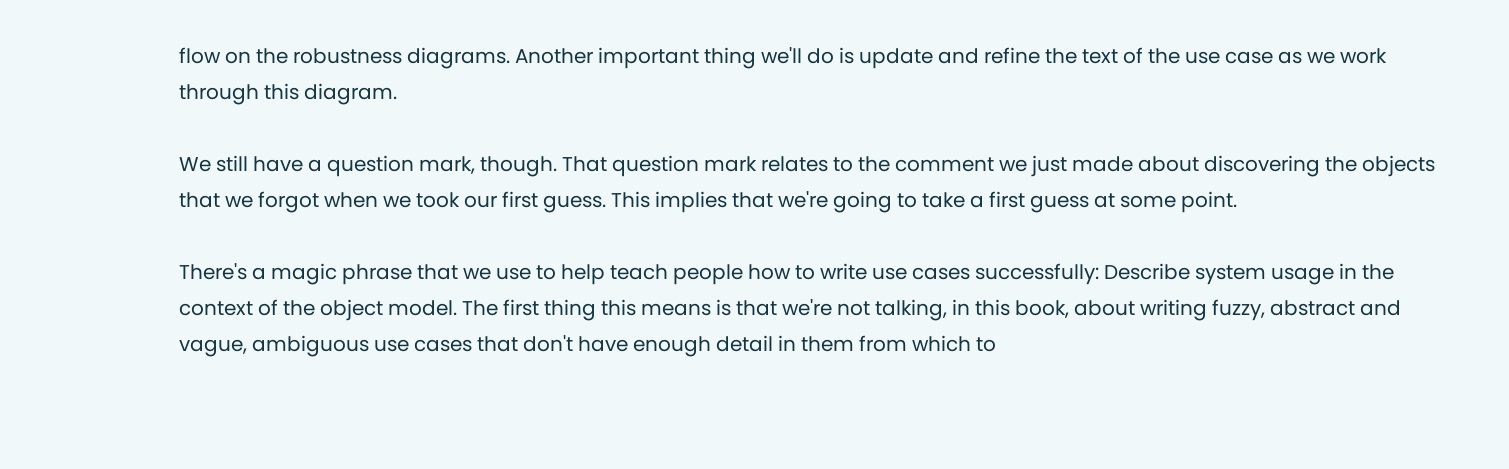flow on the robustness diagrams. Another important thing we'll do is update and refine the text of the use case as we work through this diagram.

We still have a question mark, though. That question mark relates to the comment we just made about discovering the objects that we forgot when we took our first guess. This implies that we're going to take a first guess at some point.

There's a magic phrase that we use to help teach people how to write use cases successfully: Describe system usage in the context of the object model. The first thing this means is that we're not talking, in this book, about writing fuzzy, abstract and vague, ambiguous use cases that don't have enough detail in them from which to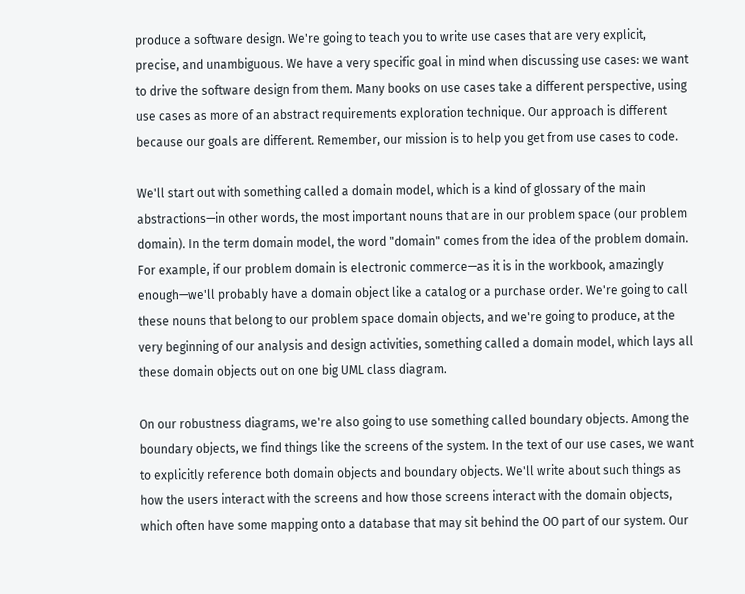produce a software design. We're going to teach you to write use cases that are very explicit, precise, and unambiguous. We have a very specific goal in mind when discussing use cases: we want to drive the software design from them. Many books on use cases take a different perspective, using use cases as more of an abstract requirements exploration technique. Our approach is different because our goals are different. Remember, our mission is to help you get from use cases to code.

We'll start out with something called a domain model, which is a kind of glossary of the main abstractions—in other words, the most important nouns that are in our problem space (our problem domain). In the term domain model, the word "domain" comes from the idea of the problem domain. For example, if our problem domain is electronic commerce—as it is in the workbook, amazingly enough—we'll probably have a domain object like a catalog or a purchase order. We're going to call these nouns that belong to our problem space domain objects, and we're going to produce, at the very beginning of our analysis and design activities, something called a domain model, which lays all these domain objects out on one big UML class diagram.

On our robustness diagrams, we're also going to use something called boundary objects. Among the boundary objects, we find things like the screens of the system. In the text of our use cases, we want to explicitly reference both domain objects and boundary objects. We'll write about such things as how the users interact with the screens and how those screens interact with the domain objects, which often have some mapping onto a database that may sit behind the OO part of our system. Our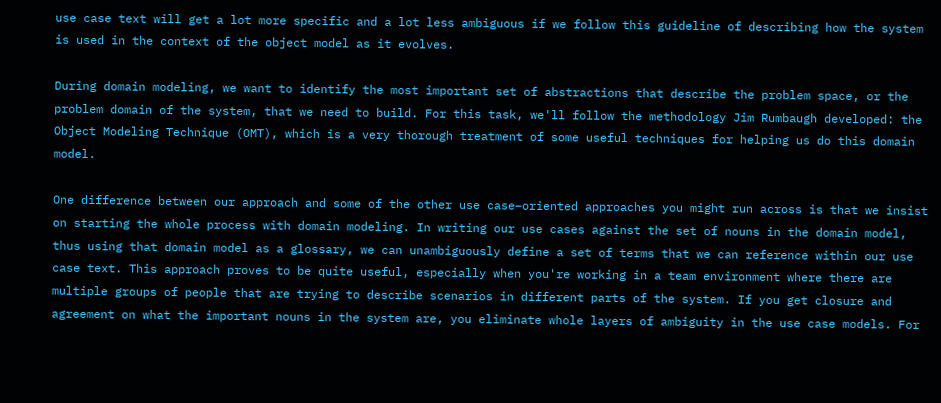use case text will get a lot more specific and a lot less ambiguous if we follow this guideline of describing how the system is used in the context of the object model as it evolves.

During domain modeling, we want to identify the most important set of abstractions that describe the problem space, or the problem domain of the system, that we need to build. For this task, we'll follow the methodology Jim Rumbaugh developed: the Object Modeling Technique (OMT), which is a very thorough treatment of some useful techniques for helping us do this domain model.

One difference between our approach and some of the other use case–oriented approaches you might run across is that we insist on starting the whole process with domain modeling. In writing our use cases against the set of nouns in the domain model, thus using that domain model as a glossary, we can unambiguously define a set of terms that we can reference within our use case text. This approach proves to be quite useful, especially when you're working in a team environment where there are multiple groups of people that are trying to describe scenarios in different parts of the system. If you get closure and agreement on what the important nouns in the system are, you eliminate whole layers of ambiguity in the use case models. For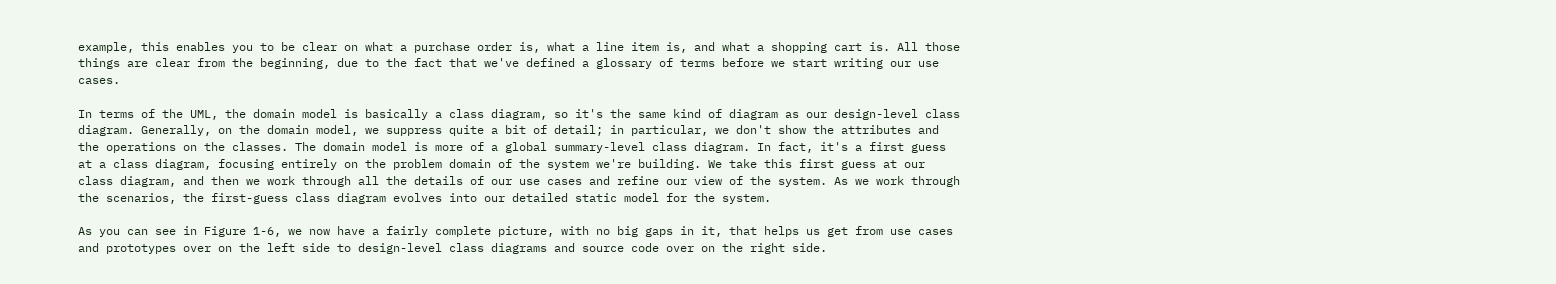example, this enables you to be clear on what a purchase order is, what a line item is, and what a shopping cart is. All those things are clear from the beginning, due to the fact that we've defined a glossary of terms before we start writing our use cases.

In terms of the UML, the domain model is basically a class diagram, so it's the same kind of diagram as our design-level class diagram. Generally, on the domain model, we suppress quite a bit of detail; in particular, we don't show the attributes and the operations on the classes. The domain model is more of a global summary-level class diagram. In fact, it's a first guess at a class diagram, focusing entirely on the problem domain of the system we're building. We take this first guess at our class diagram, and then we work through all the details of our use cases and refine our view of the system. As we work through the scenarios, the first-guess class diagram evolves into our detailed static model for the system.

As you can see in Figure 1-6, we now have a fairly complete picture, with no big gaps in it, that helps us get from use cases and prototypes over on the left side to design-level class diagrams and source code over on the right side.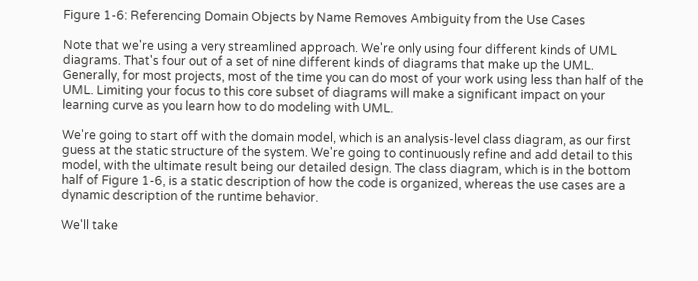Figure 1-6: Referencing Domain Objects by Name Removes Ambiguity from the Use Cases

Note that we're using a very streamlined approach. We're only using four different kinds of UML diagrams. That's four out of a set of nine different kinds of diagrams that make up the UML. Generally, for most projects, most of the time you can do most of your work using less than half of the UML. Limiting your focus to this core subset of diagrams will make a significant impact on your learning curve as you learn how to do modeling with UML.

We're going to start off with the domain model, which is an analysis-level class diagram, as our first guess at the static structure of the system. We're going to continuously refine and add detail to this model, with the ultimate result being our detailed design. The class diagram, which is in the bottom half of Figure 1-6, is a static description of how the code is organized, whereas the use cases are a dynamic description of the runtime behavior.

We'll take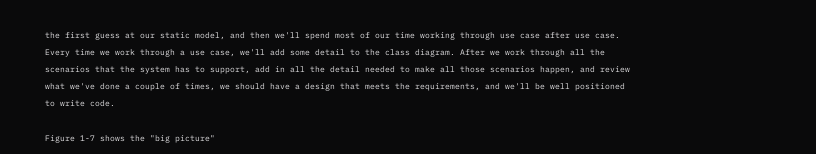the first guess at our static model, and then we'll spend most of our time working through use case after use case. Every time we work through a use case, we'll add some detail to the class diagram. After we work through all the scenarios that the system has to support, add in all the detail needed to make all those scenarios happen, and review what we've done a couple of times, we should have a design that meets the requirements, and we'll be well positioned to write code.

Figure 1-7 shows the "big picture"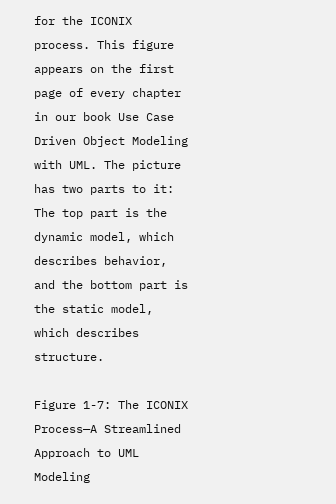for the ICONIX process. This figure appears on the first page of every chapter in our book Use Case Driven Object Modeling with UML. The picture has two parts to it: The top part is the dynamic model, which describes behavior, and the bottom part is the static model, which describes structure.

Figure 1-7: The ICONIX Process—A Streamlined Approach to UML Modeling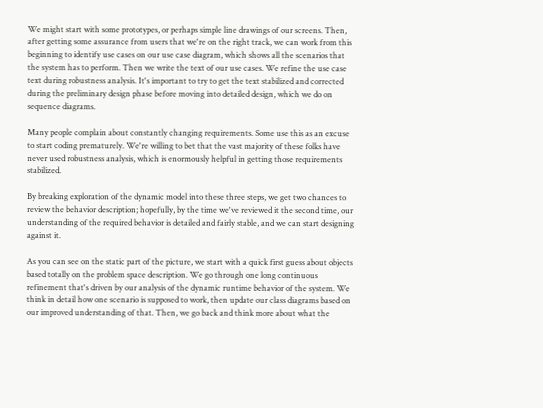We might start with some prototypes, or perhaps simple line drawings of our screens. Then, after getting some assurance from users that we're on the right track, we can work from this beginning to identify use cases on our use case diagram, which shows all the scenarios that the system has to perform. Then we write the text of our use cases. We refine the use case text during robustness analysis. It's important to try to get the text stabilized and corrected during the preliminary design phase before moving into detailed design, which we do on sequence diagrams.

Many people complain about constantly changing requirements. Some use this as an excuse to start coding prematurely. We're willing to bet that the vast majority of these folks have never used robustness analysis, which is enormously helpful in getting those requirements stabilized.

By breaking exploration of the dynamic model into these three steps, we get two chances to review the behavior description; hopefully, by the time we've reviewed it the second time, our understanding of the required behavior is detailed and fairly stable, and we can start designing against it.

As you can see on the static part of the picture, we start with a quick first guess about objects based totally on the problem space description. We go through one long continuous refinement that's driven by our analysis of the dynamic runtime behavior of the system. We think in detail how one scenario is supposed to work, then update our class diagrams based on our improved understanding of that. Then, we go back and think more about what the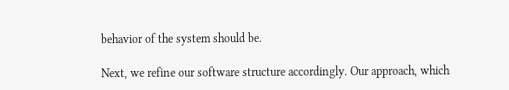behavior of the system should be.

Next, we refine our software structure accordingly. Our approach, which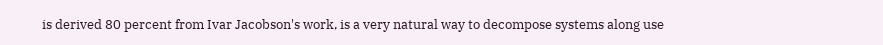is derived 80 percent from Ivar Jacobson's work, is a very natural way to decompose systems along use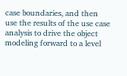case boundaries, and then use the results of the use case analysis to drive the object modeling forward to a level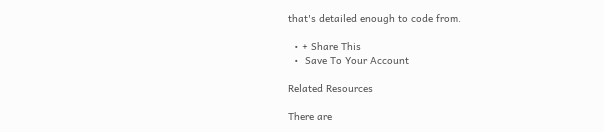that's detailed enough to code from.

  • + Share This
  •  Save To Your Account

Related Resources

There are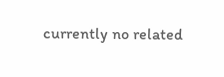currently no related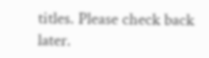titles. Please check back later.